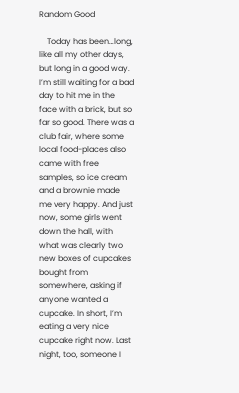Random Good

    Today has been…long, like all my other days, but long in a good way. I’m still waiting for a bad day to hit me in the face with a brick, but so far so good. There was a club fair, where some local food-places also came with free samples, so ice cream and a brownie made me very happy. And just now, some girls went down the hall, with what was clearly two new boxes of cupcakes bought from somewhere, asking if anyone wanted a cupcake. In short, I’m eating a very nice cupcake right now. Last night, too, someone I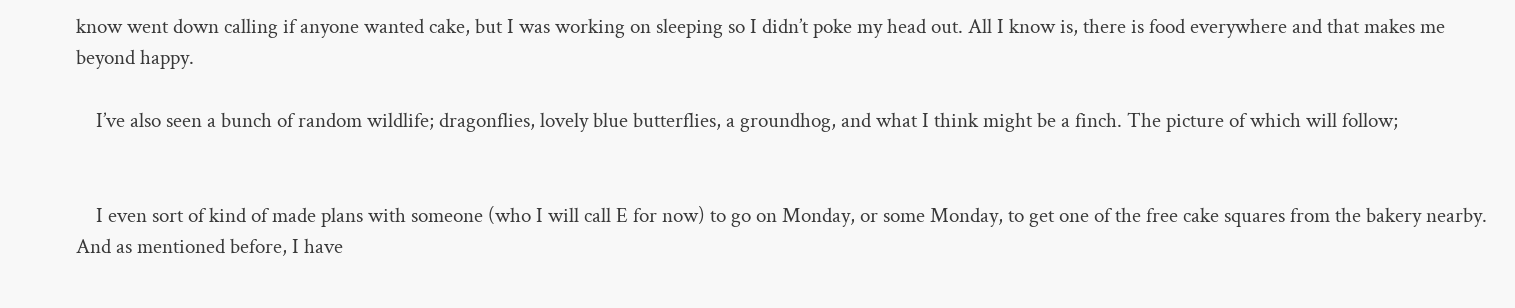know went down calling if anyone wanted cake, but I was working on sleeping so I didn’t poke my head out. All I know is, there is food everywhere and that makes me beyond happy.

    I’ve also seen a bunch of random wildlife; dragonflies, lovely blue butterflies, a groundhog, and what I think might be a finch. The picture of which will follow;


    I even sort of kind of made plans with someone (who I will call E for now) to go on Monday, or some Monday, to get one of the free cake squares from the bakery nearby. And as mentioned before, I have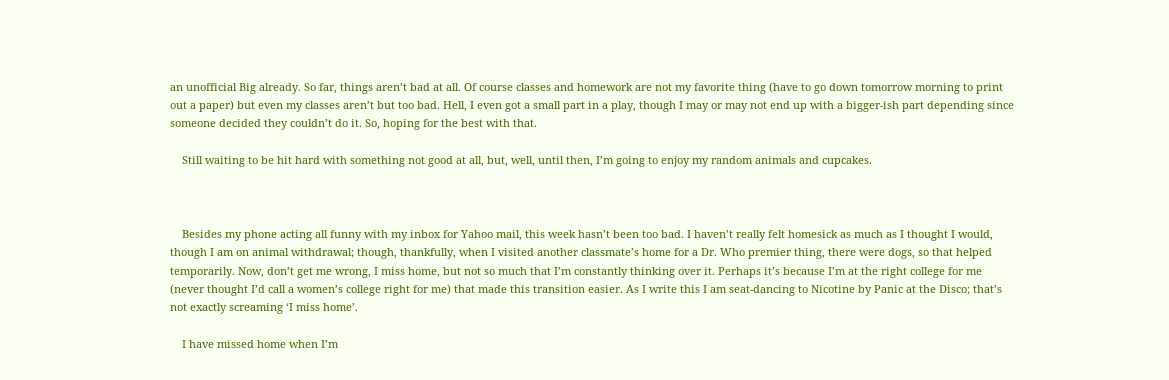an unofficial Big already. So far, things aren’t bad at all. Of course classes and homework are not my favorite thing (have to go down tomorrow morning to print out a paper) but even my classes aren’t but too bad. Hell, I even got a small part in a play, though I may or may not end up with a bigger-ish part depending since someone decided they couldn’t do it. So, hoping for the best with that.

    Still waiting to be hit hard with something not good at all, but, well, until then, I’m going to enjoy my random animals and cupcakes.



    Besides my phone acting all funny with my inbox for Yahoo mail, this week hasn’t been too bad. I haven’t really felt homesick as much as I thought I would, though I am on animal withdrawal; though, thankfully, when I visited another classmate’s home for a Dr. Who premier thing, there were dogs, so that helped temporarily. Now, don’t get me wrong, I miss home, but not so much that I’m constantly thinking over it. Perhaps it’s because I’m at the right college for me (never thought I’d call a women’s college right for me) that made this transition easier. As I write this I am seat-dancing to Nicotine by Panic at the Disco; that’s not exactly screaming ‘I miss home’.

    I have missed home when I’m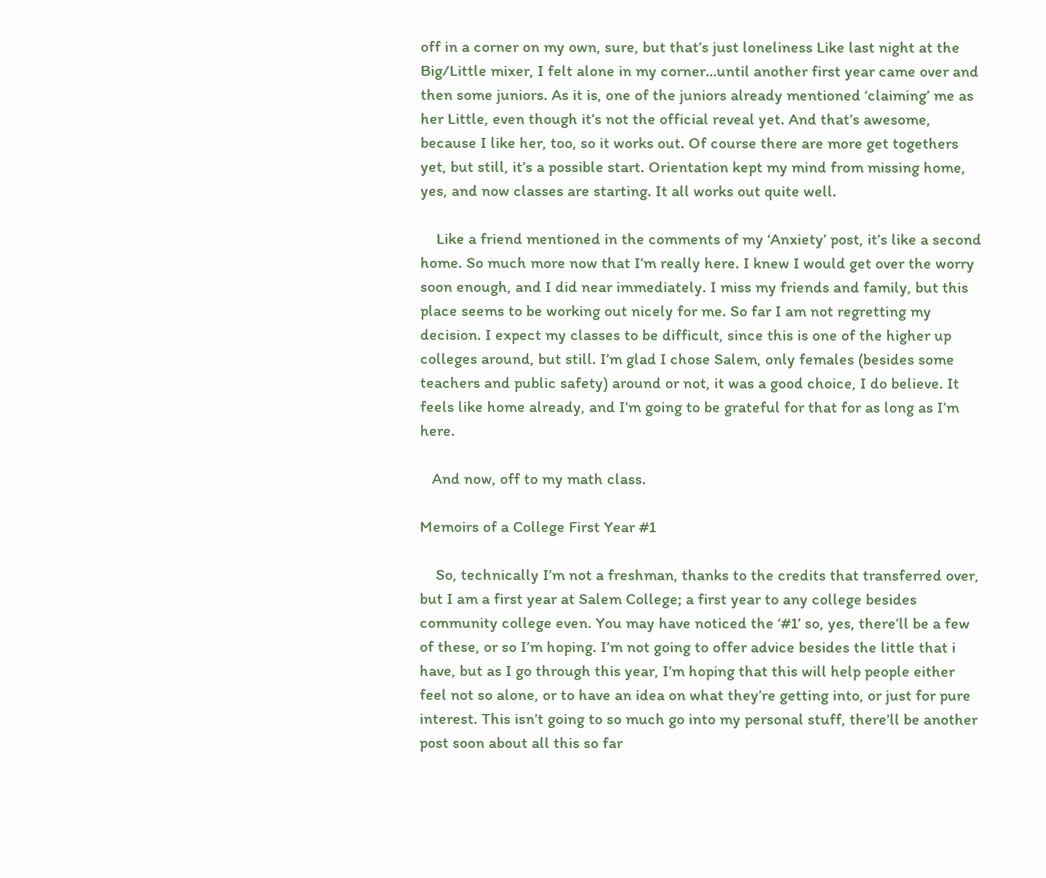off in a corner on my own, sure, but that’s just loneliness Like last night at the Big/Little mixer, I felt alone in my corner…until another first year came over and then some juniors. As it is, one of the juniors already mentioned ‘claiming’ me as her Little, even though it’s not the official reveal yet. And that’s awesome, because I like her, too, so it works out. Of course there are more get togethers yet, but still, it’s a possible start. Orientation kept my mind from missing home, yes, and now classes are starting. It all works out quite well.

    Like a friend mentioned in the comments of my ‘Anxiety’ post, it’s like a second home. So much more now that I’m really here. I knew I would get over the worry soon enough, and I did near immediately. I miss my friends and family, but this place seems to be working out nicely for me. So far I am not regretting my decision. I expect my classes to be difficult, since this is one of the higher up colleges around, but still. I’m glad I chose Salem, only females (besides some teachers and public safety) around or not, it was a good choice, I do believe. It feels like home already, and I’m going to be grateful for that for as long as I’m here.

   And now, off to my math class.

Memoirs of a College First Year #1

    So, technically I’m not a freshman, thanks to the credits that transferred over, but I am a first year at Salem College; a first year to any college besides community college even. You may have noticed the ‘#1’ so, yes, there’ll be a few of these, or so I’m hoping. I’m not going to offer advice besides the little that i have, but as I go through this year, I’m hoping that this will help people either feel not so alone, or to have an idea on what they’re getting into, or just for pure interest. This isn’t going to so much go into my personal stuff, there’ll be another post soon about all this so far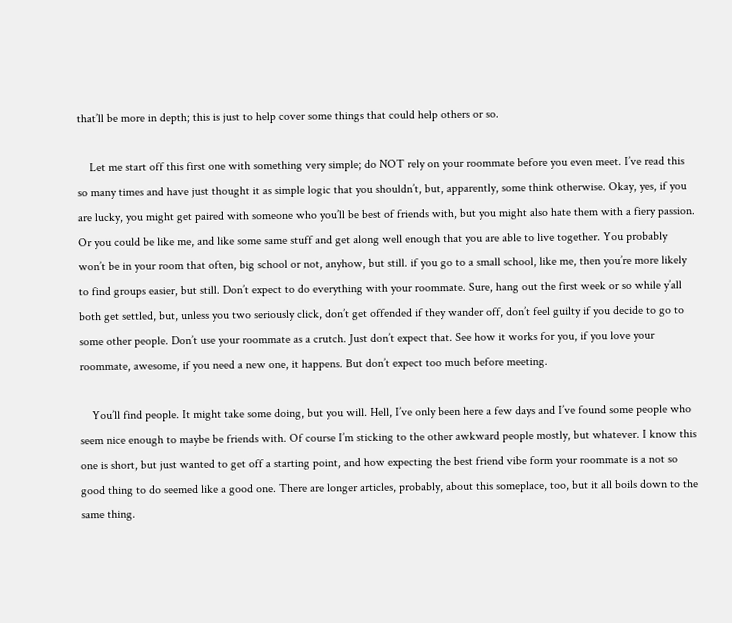that’ll be more in depth; this is just to help cover some things that could help others or so.

    Let me start off this first one with something very simple; do NOT rely on your roommate before you even meet. I’ve read this so many times and have just thought it as simple logic that you shouldn’t, but, apparently, some think otherwise. Okay, yes, if you are lucky, you might get paired with someone who you’ll be best of friends with, but you might also hate them with a fiery passion. Or you could be like me, and like some same stuff and get along well enough that you are able to live together. You probably won’t be in your room that often, big school or not, anyhow, but still. if you go to a small school, like me, then you’re more likely to find groups easier, but still. Don’t expect to do everything with your roommate. Sure, hang out the first week or so while y’all both get settled, but, unless you two seriously click, don’t get offended if they wander off, don’t feel guilty if you decide to go to some other people. Don’t use your roommate as a crutch. Just don’t expect that. See how it works for you, if you love your roommate, awesome, if you need a new one, it happens. But don’t expect too much before meeting.

    You’ll find people. It might take some doing, but you will. Hell, I’ve only been here a few days and I’ve found some people who seem nice enough to maybe be friends with. Of course I’m sticking to the other awkward people mostly, but whatever. I know this one is short, but just wanted to get off a starting point, and how expecting the best friend vibe form your roommate is a not so good thing to do seemed like a good one. There are longer articles, probably, about this someplace, too, but it all boils down to the same thing.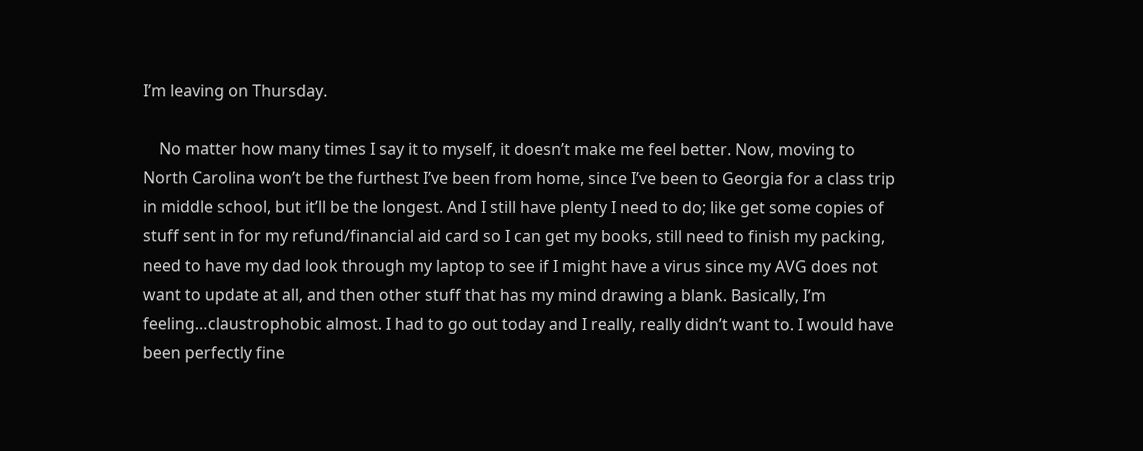I’m leaving on Thursday.

    No matter how many times I say it to myself, it doesn’t make me feel better. Now, moving to North Carolina won’t be the furthest I’ve been from home, since I’ve been to Georgia for a class trip in middle school, but it’ll be the longest. And I still have plenty I need to do; like get some copies of stuff sent in for my refund/financial aid card so I can get my books, still need to finish my packing, need to have my dad look through my laptop to see if I might have a virus since my AVG does not want to update at all, and then other stuff that has my mind drawing a blank. Basically, I’m feeling…claustrophobic almost. I had to go out today and I really, really didn’t want to. I would have been perfectly fine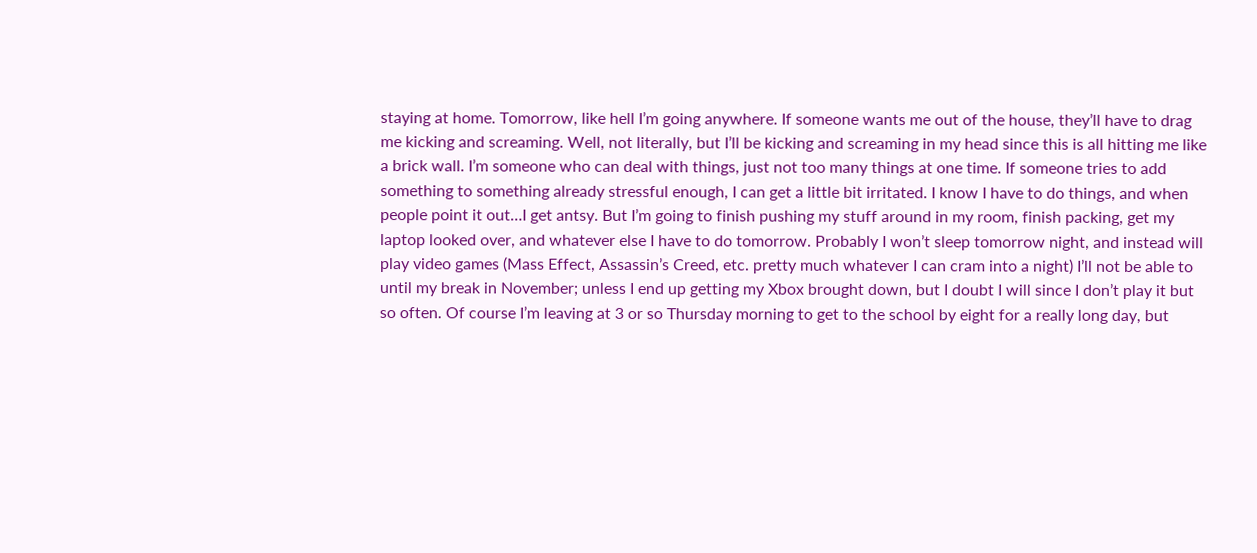staying at home. Tomorrow, like hell I’m going anywhere. If someone wants me out of the house, they’ll have to drag me kicking and screaming. Well, not literally, but I’ll be kicking and screaming in my head since this is all hitting me like a brick wall. I’m someone who can deal with things, just not too many things at one time. If someone tries to add something to something already stressful enough, I can get a little bit irritated. I know I have to do things, and when people point it out…I get antsy. But I’m going to finish pushing my stuff around in my room, finish packing, get my laptop looked over, and whatever else I have to do tomorrow. Probably I won’t sleep tomorrow night, and instead will play video games (Mass Effect, Assassin’s Creed, etc. pretty much whatever I can cram into a night) I’ll not be able to until my break in November; unless I end up getting my Xbox brought down, but I doubt I will since I don’t play it but so often. Of course I’m leaving at 3 or so Thursday morning to get to the school by eight for a really long day, but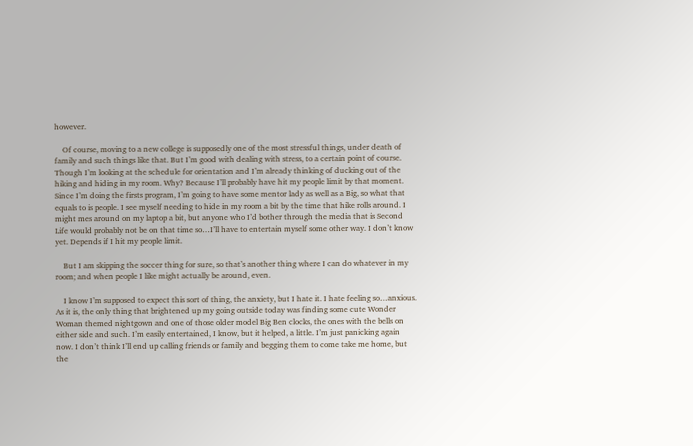however.

    Of course, moving to a new college is supposedly one of the most stressful things, under death of family and such things like that. But I’m good with dealing with stress, to a certain point of course. Though I’m looking at the schedule for orientation and I’m already thinking of ducking out of the hiking and hiding in my room. Why? Because I’ll probably have hit my people limit by that moment. Since I’m doing the firsts program, I’m going to have some mentor lady as well as a Big, so what that equals to is people. I see myself needing to hide in my room a bit by the time that hike rolls around. I might mes around on my laptop a bit, but anyone who I’d bother through the media that is Second Life would probably not be on that time so…I’ll have to entertain myself some other way. I don’t know yet. Depends if I hit my people limit.

    But I am skipping the soccer thing for sure, so that’s another thing where I can do whatever in my room; and when people I like might actually be around, even.

    I know I’m supposed to expect this sort of thing, the anxiety, but I hate it. I hate feeling so…anxious. As it is, the only thing that brightened up my going outside today was finding some cute Wonder Woman themed nightgown and one of those older model Big Ben clocks, the ones with the bells on either side and such. I’m easily entertained, I know, but it helped, a little. I’m just panicking again now. I don’t think I’ll end up calling friends or family and begging them to come take me home, but the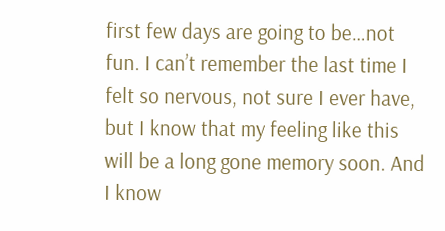first few days are going to be…not fun. I can’t remember the last time I felt so nervous, not sure I ever have, but I know that my feeling like this will be a long gone memory soon. And I know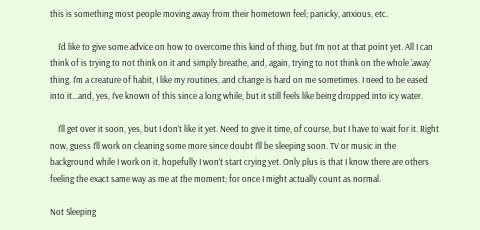this is something most people moving away from their hometown feel; panicky, anxious, etc.

    I’d like to give some advice on how to overcome this kind of thing, but I’m not at that point yet. All I can think of is trying to not think on it and simply breathe, and, again, trying to not think on the whole ‘away’ thing. I’m a creature of habit, I like my routines, and change is hard on me sometimes. I need to be eased into it…and, yes, I’ve known of this since a long while, but it still feels like being dropped into icy water.

    I’ll get over it soon, yes, but I don’t like it yet. Need to give it time, of course, but I have to wait for it. Right now, guess I’ll work on cleaning some more since doubt I’ll be sleeping soon. TV or music in the background while I work on it, hopefully I won’t start crying yet. Only plus is that I know there are others feeling the exact same way as me at the moment; for once I might actually count as normal.

Not Sleeping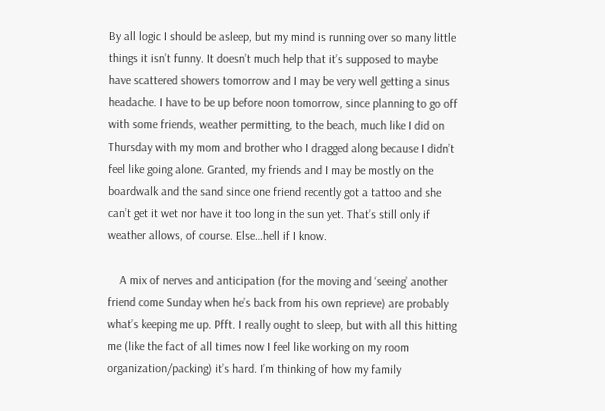By all logic I should be asleep, but my mind is running over so many little things it isn’t funny. It doesn’t much help that it’s supposed to maybe have scattered showers tomorrow and I may be very well getting a sinus headache. I have to be up before noon tomorrow, since planning to go off with some friends, weather permitting, to the beach, much like I did on Thursday with my mom and brother who I dragged along because I didn’t feel like going alone. Granted, my friends and I may be mostly on the boardwalk and the sand since one friend recently got a tattoo and she can’t get it wet nor have it too long in the sun yet. That’s still only if weather allows, of course. Else…hell if I know.

    A mix of nerves and anticipation (for the moving and ‘seeing’ another friend come Sunday when he’s back from his own reprieve) are probably what’s keeping me up. Pfft. I really ought to sleep, but with all this hitting me (like the fact of all times now I feel like working on my room organization/packing) it’s hard. I’m thinking of how my family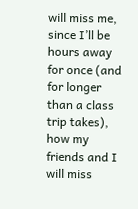will miss me, since I’ll be hours away for once (and for longer than a class trip takes), how my friends and I will miss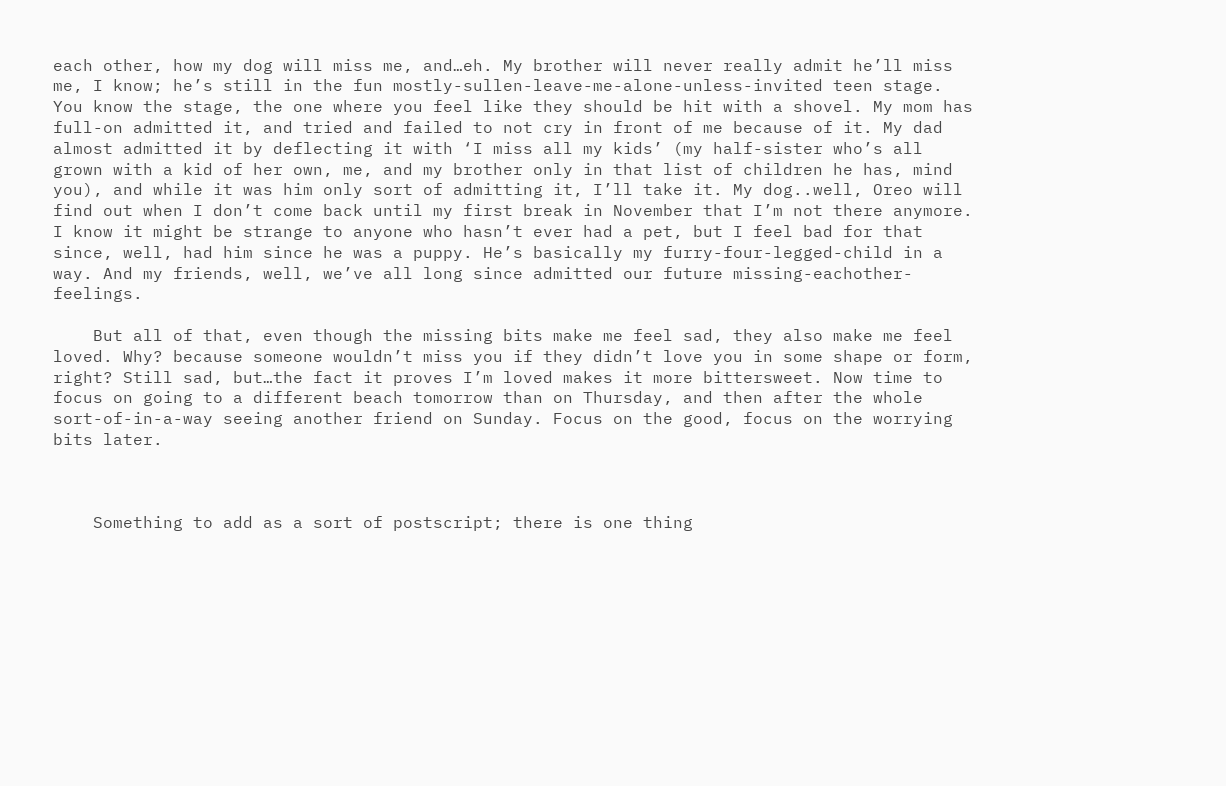each other, how my dog will miss me, and…eh. My brother will never really admit he’ll miss me, I know; he’s still in the fun mostly-sullen-leave-me-alone-unless-invited teen stage. You know the stage, the one where you feel like they should be hit with a shovel. My mom has full-on admitted it, and tried and failed to not cry in front of me because of it. My dad almost admitted it by deflecting it with ‘I miss all my kids’ (my half-sister who’s all grown with a kid of her own, me, and my brother only in that list of children he has, mind you), and while it was him only sort of admitting it, I’ll take it. My dog..well, Oreo will find out when I don’t come back until my first break in November that I’m not there anymore. I know it might be strange to anyone who hasn’t ever had a pet, but I feel bad for that since, well, had him since he was a puppy. He’s basically my furry-four-legged-child in a way. And my friends, well, we’ve all long since admitted our future missing-eachother-feelings.

    But all of that, even though the missing bits make me feel sad, they also make me feel loved. Why? because someone wouldn’t miss you if they didn’t love you in some shape or form, right? Still sad, but…the fact it proves I’m loved makes it more bittersweet. Now time to focus on going to a different beach tomorrow than on Thursday, and then after the whole sort-of-in-a-way seeing another friend on Sunday. Focus on the good, focus on the worrying bits later.



    Something to add as a sort of postscript; there is one thing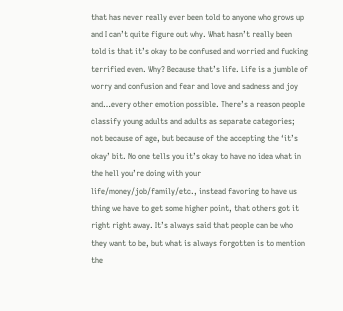that has never really ever been told to anyone who grows up and I can’t quite figure out why. What hasn’t really been told is that it’s okay to be confused and worried and fucking terrified even. Why? Because that’s life. Life is a jumble of worry and confusion and fear and love and sadness and joy and…every other emotion possible. There’s a reason people classify young adults and adults as separate categories; not because of age, but because of the accepting the ‘it’s okay’ bit. No one tells you it’s okay to have no idea what in the hell you’re doing with your life/money/job/family/etc., instead favoring to have us thing we have to get some higher point, that others got it right right away. It’s always said that people can be who they want to be, but what is always forgotten is to mention the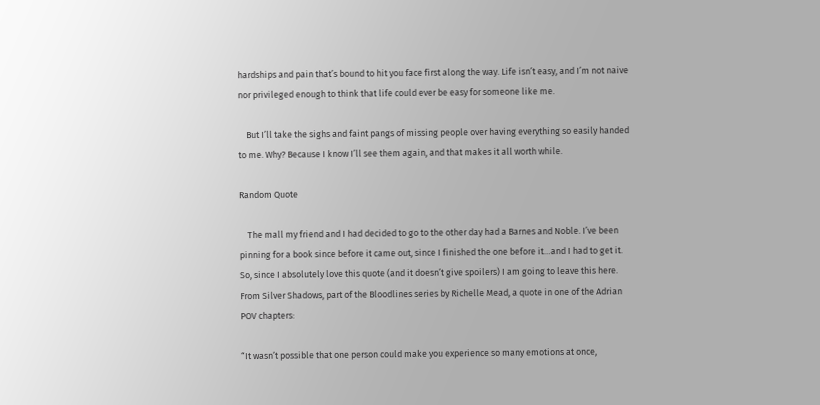hardships and pain that’s bound to hit you face first along the way. Life isn’t easy, and I’m not naive nor privileged enough to think that life could ever be easy for someone like me.

    But I’ll take the sighs and faint pangs of missing people over having everything so easily handed to me. Why? Because I know I’ll see them again, and that makes it all worth while.

Random Quote

    The mall my friend and I had decided to go to the other day had a Barnes and Noble. I’ve been pinning for a book since before it came out, since I finished the one before it…and I had to get it. So, since I absolutely love this quote (and it doesn’t give spoilers) I am going to leave this here. From Silver Shadows, part of the Bloodlines series by Richelle Mead, a quote in one of the Adrian POV chapters:

“It wasn’t possible that one person could make you experience so many emotions at once,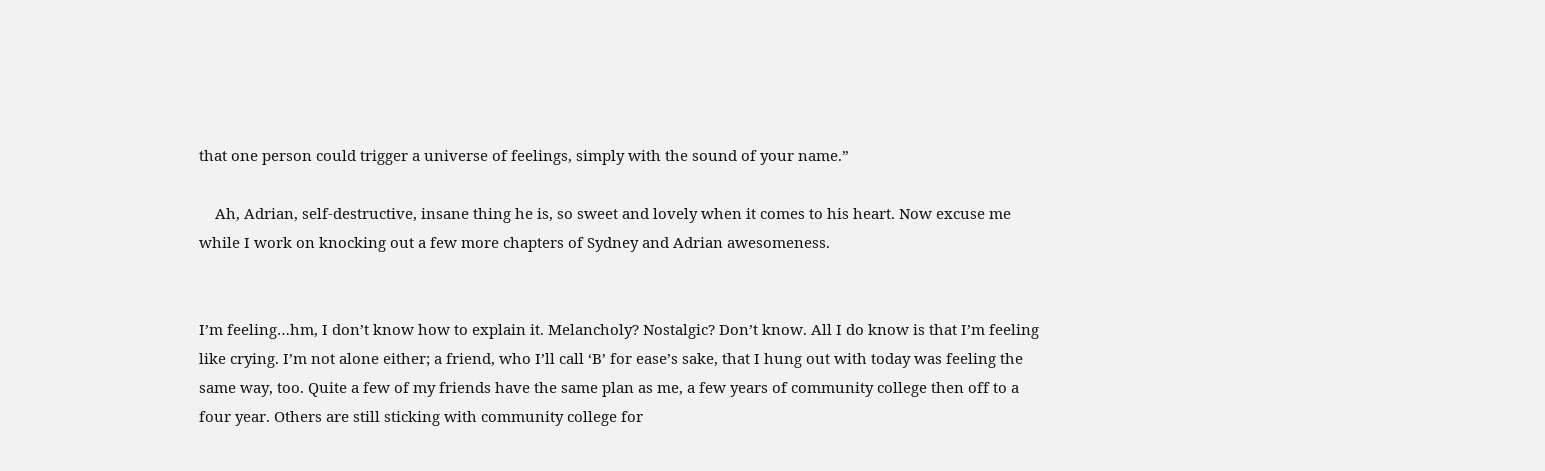that one person could trigger a universe of feelings, simply with the sound of your name.”

    Ah, Adrian, self-destructive, insane thing he is, so sweet and lovely when it comes to his heart. Now excuse me while I work on knocking out a few more chapters of Sydney and Adrian awesomeness.


I’m feeling…hm, I don’t know how to explain it. Melancholy? Nostalgic? Don’t know. All I do know is that I’m feeling like crying. I’m not alone either; a friend, who I’ll call ‘B’ for ease’s sake, that I hung out with today was feeling the same way, too. Quite a few of my friends have the same plan as me, a few years of community college then off to a four year. Others are still sticking with community college for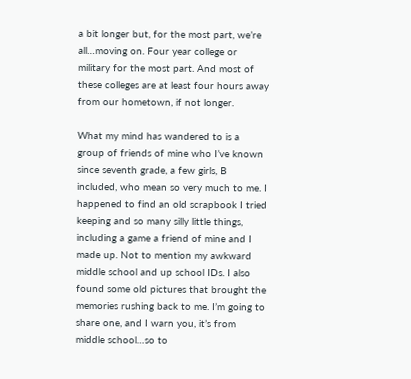a bit longer but, for the most part, we’re all…moving on. Four year college or military for the most part. And most of these colleges are at least four hours away from our hometown, if not longer.

What my mind has wandered to is a group of friends of mine who I’ve known since seventh grade, a few girls, B included, who mean so very much to me. I happened to find an old scrapbook I tried keeping and so many silly little things, including a game a friend of mine and I made up. Not to mention my awkward middle school and up school IDs. I also found some old pictures that brought the memories rushing back to me. I’m going to share one, and I warn you, it’s from middle school…so to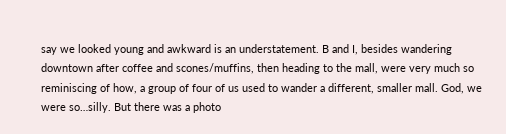say we looked young and awkward is an understatement. B and I, besides wandering downtown after coffee and scones/muffins, then heading to the mall, were very much so reminiscing of how, a group of four of us used to wander a different, smaller mall. God, we were so…silly. But there was a photo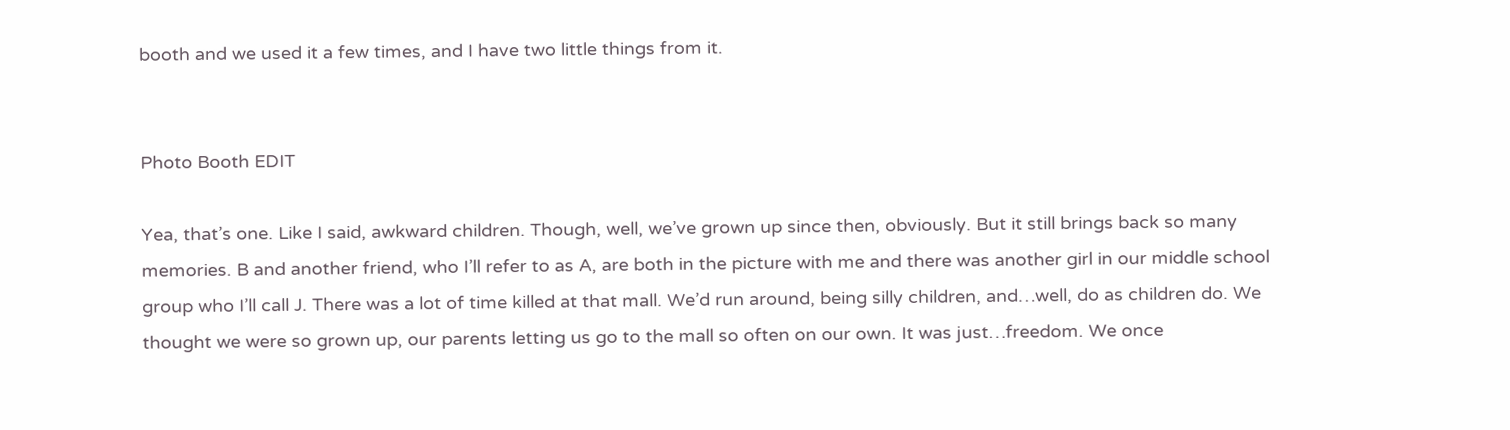booth and we used it a few times, and I have two little things from it.


Photo Booth EDIT

Yea, that’s one. Like I said, awkward children. Though, well, we’ve grown up since then, obviously. But it still brings back so many memories. B and another friend, who I’ll refer to as A, are both in the picture with me and there was another girl in our middle school group who I’ll call J. There was a lot of time killed at that mall. We’d run around, being silly children, and…well, do as children do. We thought we were so grown up, our parents letting us go to the mall so often on our own. It was just…freedom. We once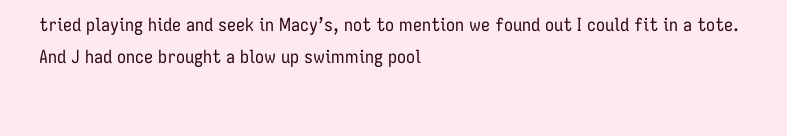tried playing hide and seek in Macy’s, not to mention we found out I could fit in a tote. And J had once brought a blow up swimming pool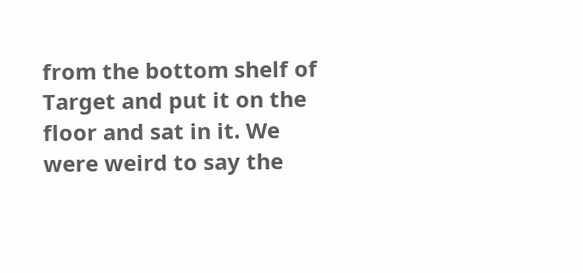from the bottom shelf of Target and put it on the floor and sat in it. We were weird to say the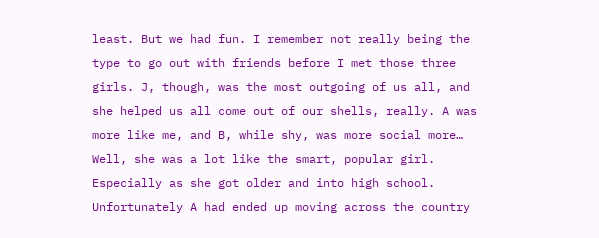least. But we had fun. I remember not really being the type to go out with friends before I met those three girls. J, though, was the most outgoing of us all, and she helped us all come out of our shells, really. A was more like me, and B, while shy, was more social more… Well, she was a lot like the smart, popular girl. Especially as she got older and into high school. Unfortunately A had ended up moving across the country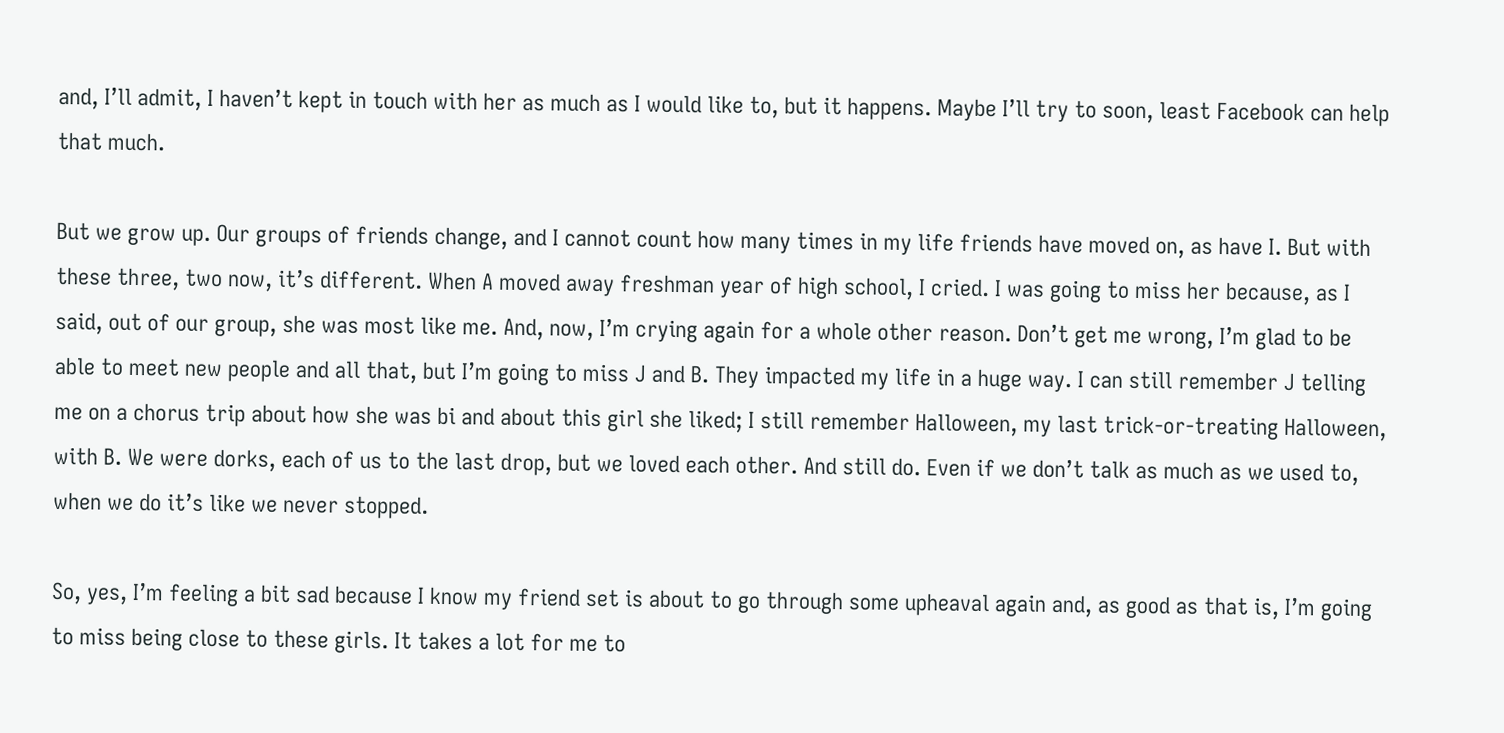and, I’ll admit, I haven’t kept in touch with her as much as I would like to, but it happens. Maybe I’ll try to soon, least Facebook can help that much.

But we grow up. Our groups of friends change, and I cannot count how many times in my life friends have moved on, as have I. But with these three, two now, it’s different. When A moved away freshman year of high school, I cried. I was going to miss her because, as I said, out of our group, she was most like me. And, now, I’m crying again for a whole other reason. Don’t get me wrong, I’m glad to be able to meet new people and all that, but I’m going to miss J and B. They impacted my life in a huge way. I can still remember J telling me on a chorus trip about how she was bi and about this girl she liked; I still remember Halloween, my last trick-or-treating Halloween, with B. We were dorks, each of us to the last drop, but we loved each other. And still do. Even if we don’t talk as much as we used to, when we do it’s like we never stopped.

So, yes, I’m feeling a bit sad because I know my friend set is about to go through some upheaval again and, as good as that is, I’m going to miss being close to these girls. It takes a lot for me to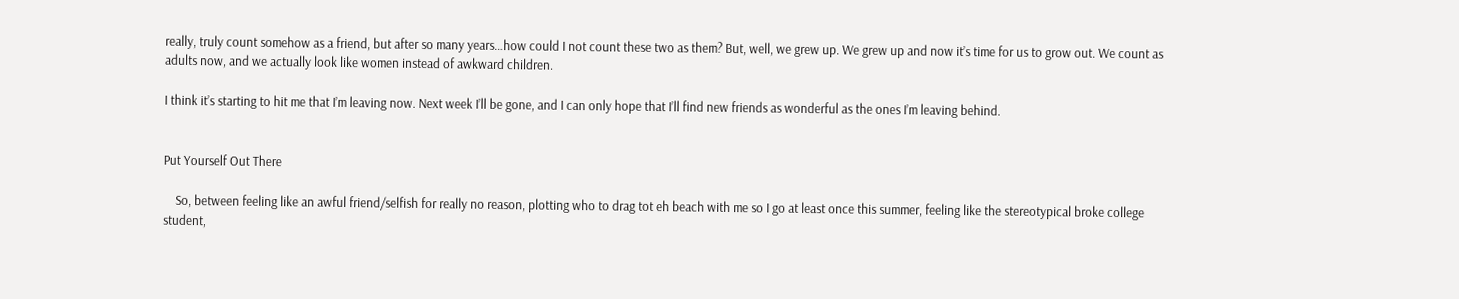really, truly count somehow as a friend, but after so many years…how could I not count these two as them? But, well, we grew up. We grew up and now it’s time for us to grow out. We count as adults now, and we actually look like women instead of awkward children.

I think it’s starting to hit me that I’m leaving now. Next week I’ll be gone, and I can only hope that I’ll find new friends as wonderful as the ones I’m leaving behind.


Put Yourself Out There

    So, between feeling like an awful friend/selfish for really no reason, plotting who to drag tot eh beach with me so I go at least once this summer, feeling like the stereotypical broke college student,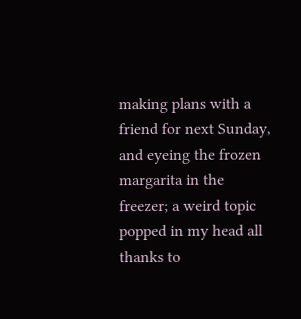making plans with a friend for next Sunday, and eyeing the frozen margarita in the freezer; a weird topic popped in my head all thanks to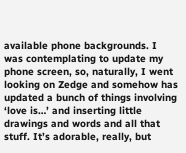available phone backgrounds. I was contemplating to update my phone screen, so, naturally, I went looking on Zedge and somehow has updated a bunch of things involving ‘love is…’ and inserting little drawings and words and all that stuff. It’s adorable, really, but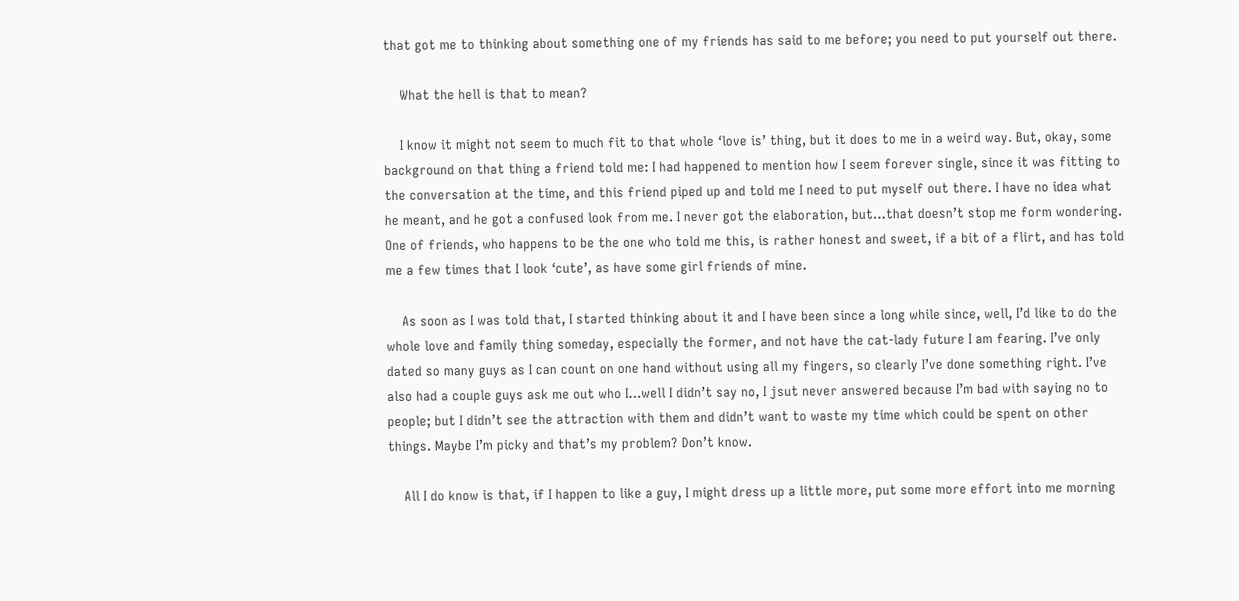that got me to thinking about something one of my friends has said to me before; you need to put yourself out there.

    What the hell is that to mean?

    I know it might not seem to much fit to that whole ‘love is’ thing, but it does to me in a weird way. But, okay, some background on that thing a friend told me: I had happened to mention how I seem forever single, since it was fitting to the conversation at the time, and this friend piped up and told me I need to put myself out there. I have no idea what he meant, and he got a confused look from me. I never got the elaboration, but…that doesn’t stop me form wondering. One of friends, who happens to be the one who told me this, is rather honest and sweet, if a bit of a flirt, and has told me a few times that I look ‘cute’, as have some girl friends of mine.

    As soon as I was told that, I started thinking about it and I have been since a long while since, well, I’d like to do the whole love and family thing someday, especially the former, and not have the cat-lady future I am fearing. I’ve only dated so many guys as I can count on one hand without using all my fingers, so clearly I’ve done something right. I’ve also had a couple guys ask me out who I…well I didn’t say no, I jsut never answered because I’m bad with saying no to people; but I didn’t see the attraction with them and didn’t want to waste my time which could be spent on other things. Maybe I’m picky and that’s my problem? Don’t know.

    All I do know is that, if I happen to like a guy, I might dress up a little more, put some more effort into me morning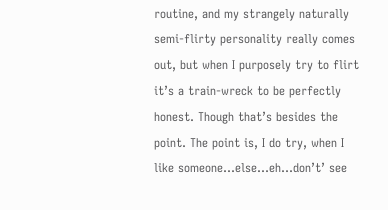routine, and my strangely naturally semi-flirty personality really comes out, but when I purposely try to flirt it’s a train-wreck to be perfectly honest. Though that’s besides the point. The point is, I do try, when I like someone…else…eh…don’t’ see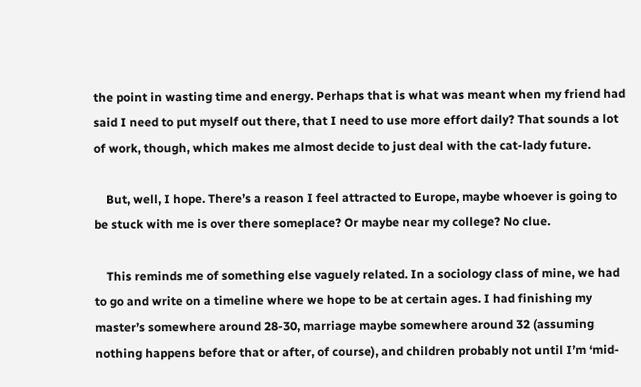the point in wasting time and energy. Perhaps that is what was meant when my friend had said I need to put myself out there, that I need to use more effort daily? That sounds a lot of work, though, which makes me almost decide to just deal with the cat-lady future.

    But, well, I hope. There’s a reason I feel attracted to Europe, maybe whoever is going to be stuck with me is over there someplace? Or maybe near my college? No clue.

    This reminds me of something else vaguely related. In a sociology class of mine, we had to go and write on a timeline where we hope to be at certain ages. I had finishing my master’s somewhere around 28-30, marriage maybe somewhere around 32 (assuming nothing happens before that or after, of course), and children probably not until I’m ‘mid-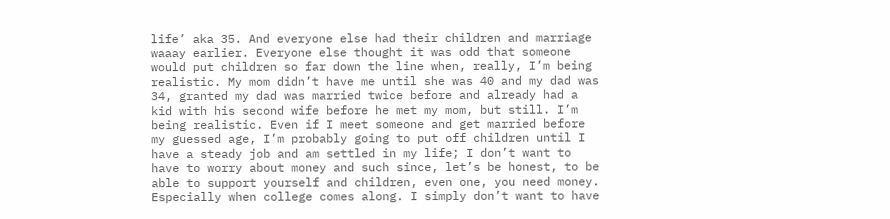life’ aka 35. And everyone else had their children and marriage waaay earlier. Everyone else thought it was odd that someone would put children so far down the line when, really, I’m being realistic. My mom didn’t have me until she was 40 and my dad was 34, granted my dad was married twice before and already had a kid with his second wife before he met my mom, but still. I’m being realistic. Even if I meet someone and get married before my guessed age, I’m probably going to put off children until I have a steady job and am settled in my life; I don’t want to have to worry about money and such since, let’s be honest, to be able to support yourself and children, even one, you need money. Especially when college comes along. I simply don’t want to have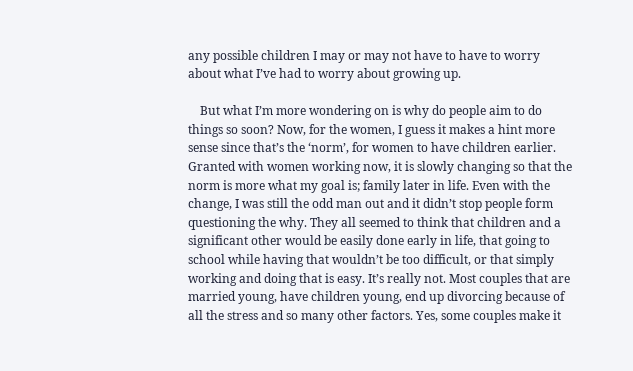any possible children I may or may not have to have to worry about what I’ve had to worry about growing up.

    But what I’m more wondering on is why do people aim to do things so soon? Now, for the women, I guess it makes a hint more sense since that’s the ‘norm’, for women to have children earlier. Granted with women working now, it is slowly changing so that the norm is more what my goal is; family later in life. Even with the change, I was still the odd man out and it didn’t stop people form questioning the why. They all seemed to think that children and a significant other would be easily done early in life, that going to school while having that wouldn’t be too difficult, or that simply working and doing that is easy. It’s really not. Most couples that are married young, have children young, end up divorcing because of all the stress and so many other factors. Yes, some couples make it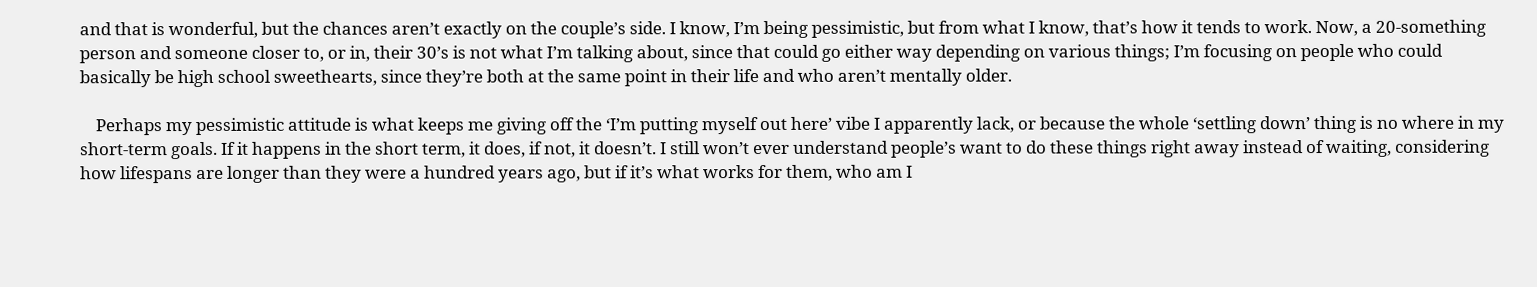and that is wonderful, but the chances aren’t exactly on the couple’s side. I know, I’m being pessimistic, but from what I know, that’s how it tends to work. Now, a 20-something person and someone closer to, or in, their 30’s is not what I’m talking about, since that could go either way depending on various things; I’m focusing on people who could basically be high school sweethearts, since they’re both at the same point in their life and who aren’t mentally older.

    Perhaps my pessimistic attitude is what keeps me giving off the ‘I’m putting myself out here’ vibe I apparently lack, or because the whole ‘settling down’ thing is no where in my short-term goals. If it happens in the short term, it does, if not, it doesn’t. I still won’t ever understand people’s want to do these things right away instead of waiting, considering how lifespans are longer than they were a hundred years ago, but if it’s what works for them, who am I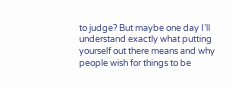to judge? But maybe one day I’ll understand exactly what putting yourself out there means and why people wish for things to be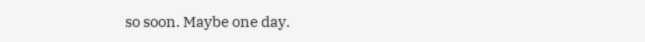so soon. Maybe one day.